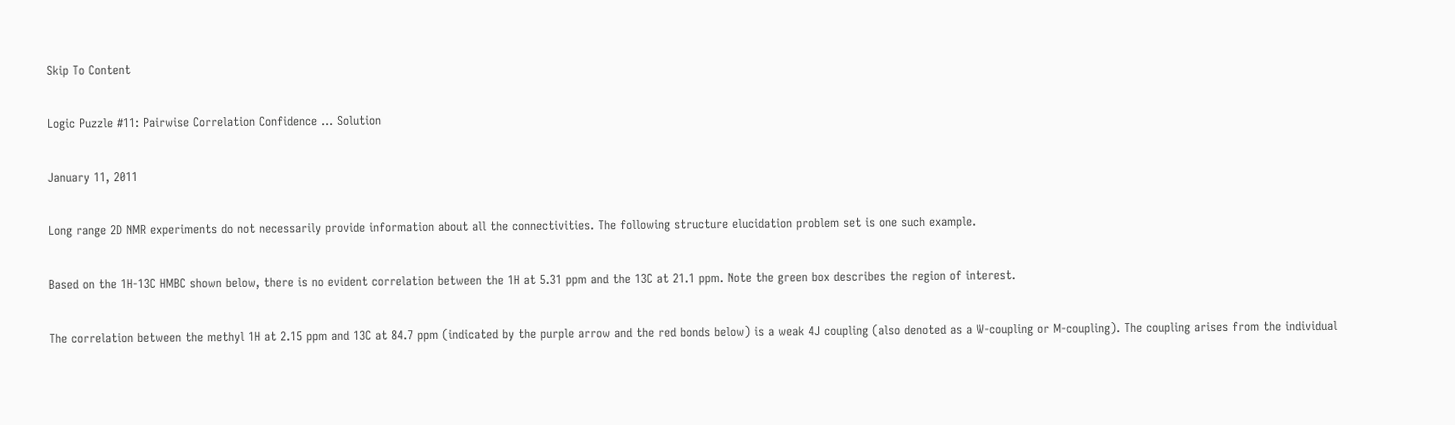Skip To Content

Logic Puzzle #11: Pairwise Correlation Confidence … Solution

January 11, 2011

Long range 2D NMR experiments do not necessarily provide information about all the connectivities. The following structure elucidation problem set is one such example.

Based on the 1H-13C HMBC shown below, there is no evident correlation between the 1H at 5.31 ppm and the 13C at 21.1 ppm. Note the green box describes the region of interest.

The correlation between the methyl 1H at 2.15 ppm and 13C at 84.7 ppm (indicated by the purple arrow and the red bonds below) is a weak 4J coupling (also denoted as a W-coupling or M-coupling). The coupling arises from the individual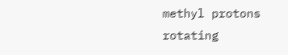methyl protons rotating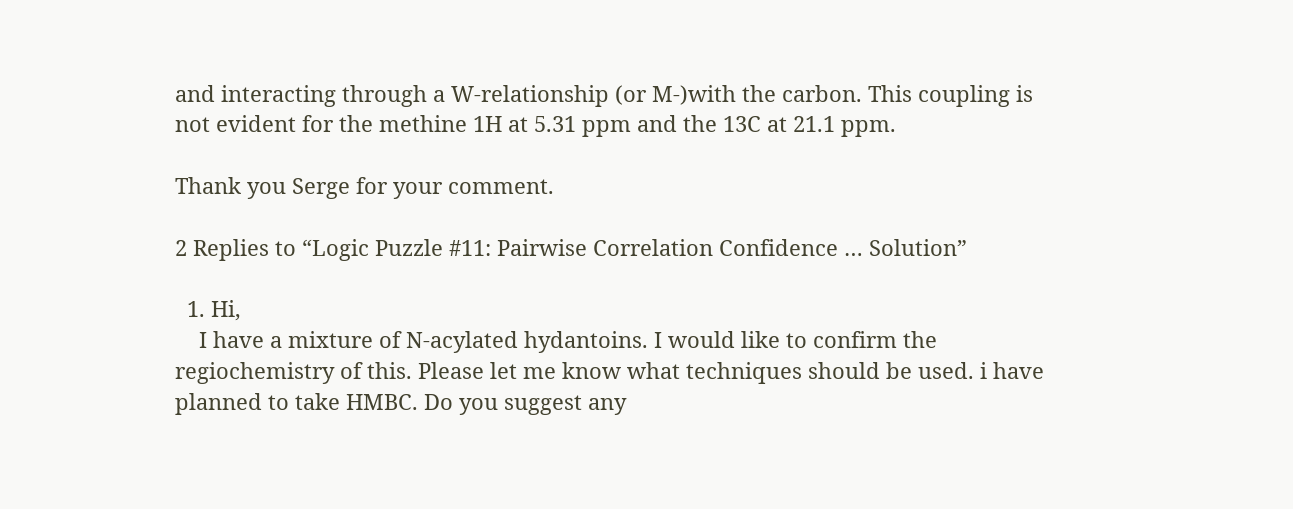and interacting through a W-relationship (or M-)with the carbon. This coupling is not evident for the methine 1H at 5.31 ppm and the 13C at 21.1 ppm.

Thank you Serge for your comment.

2 Replies to “Logic Puzzle #11: Pairwise Correlation Confidence … Solution”

  1. Hi,
    I have a mixture of N-acylated hydantoins. I would like to confirm the regiochemistry of this. Please let me know what techniques should be used. i have planned to take HMBC. Do you suggest any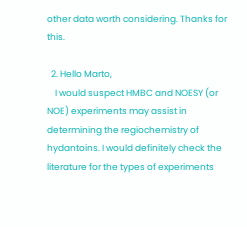other data worth considering. Thanks for this.

  2. Hello Marto,
    I would suspect HMBC and NOESY (or NOE) experiments may assist in determining the regiochemistry of hydantoins. I would definitely check the literature for the types of experiments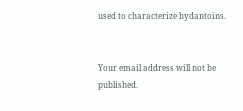used to characterize hydantoins.


Your email address will not be published.